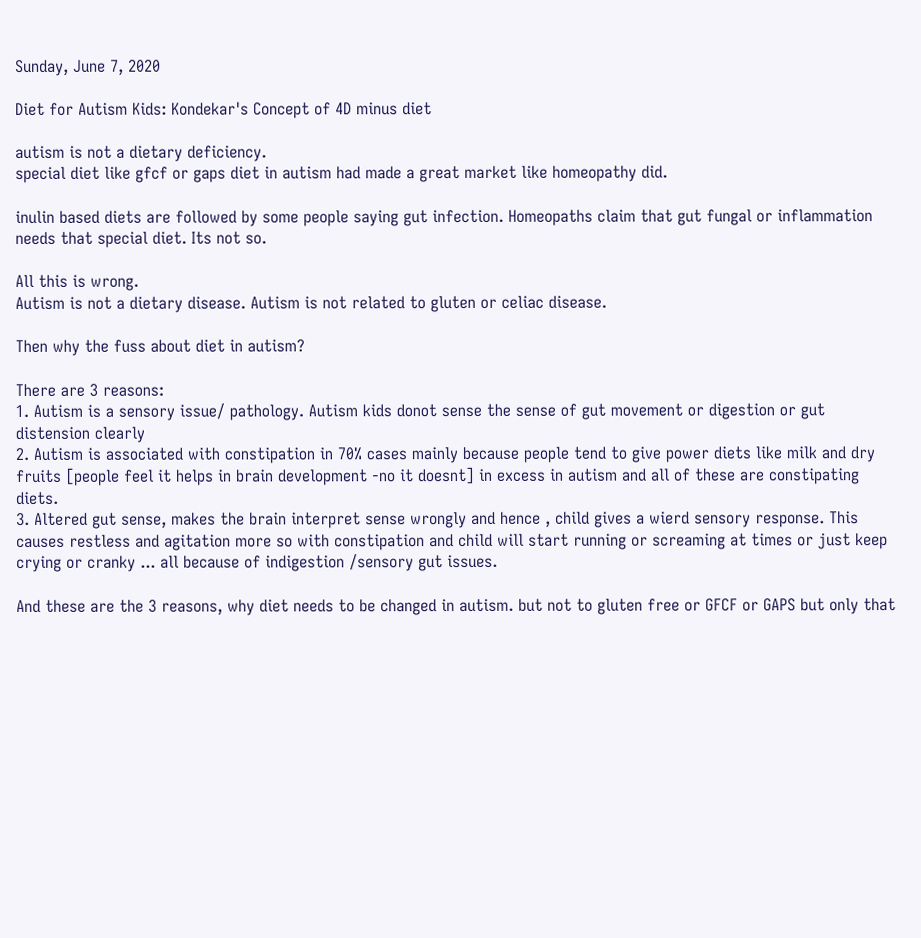Sunday, June 7, 2020

Diet for Autism Kids: Kondekar's Concept of 4D minus diet

autism is not a dietary deficiency.
special diet like gfcf or gaps diet in autism had made a great market like homeopathy did.

inulin based diets are followed by some people saying gut infection. Homeopaths claim that gut fungal or inflammation needs that special diet. Its not so.

All this is wrong.
Autism is not a dietary disease. Autism is not related to gluten or celiac disease.

Then why the fuss about diet in autism?

There are 3 reasons:
1. Autism is a sensory issue/ pathology. Autism kids donot sense the sense of gut movement or digestion or gut distension clearly
2. Autism is associated with constipation in 70% cases mainly because people tend to give power diets like milk and dry fruits [people feel it helps in brain development -no it doesnt] in excess in autism and all of these are constipating diets.
3. Altered gut sense, makes the brain interpret sense wrongly and hence , child gives a wierd sensory response. This causes restless and agitation more so with constipation and child will start running or screaming at times or just keep crying or cranky ... all because of indigestion /sensory gut issues.

And these are the 3 reasons, why diet needs to be changed in autism. but not to gluten free or GFCF or GAPS but only that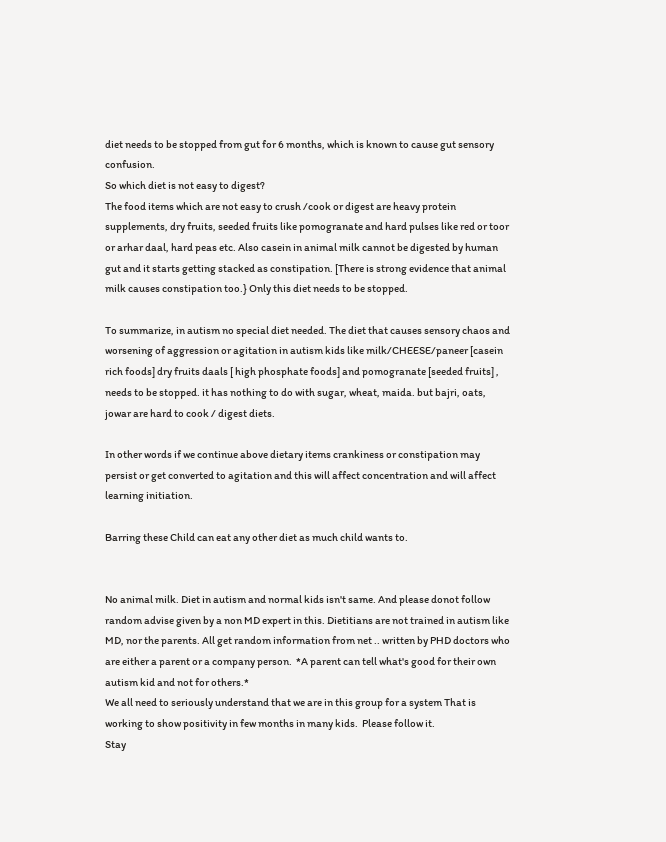diet needs to be stopped from gut for 6 months, which is known to cause gut sensory confusion.
So which diet is not easy to digest?
The food items which are not easy to crush /cook or digest are heavy protein supplements, dry fruits, seeded fruits like pomogranate and hard pulses like red or toor or arhar daal, hard peas etc. Also casein in animal milk cannot be digested by human gut and it starts getting stacked as constipation. [There is strong evidence that animal milk causes constipation too.} Only this diet needs to be stopped.

To summarize, in autism no special diet needed. The diet that causes sensory chaos and worsening of aggression or agitation in autism kids like milk/CHEESE/paneer [casein rich foods] dry fruits daals [ high phosphate foods] and pomogranate [seeded fruits] , needs to be stopped. it has nothing to do with sugar, wheat, maida. but bajri, oats, jowar are hard to cook / digest diets.

In other words if we continue above dietary items crankiness or constipation may persist or get converted to agitation and this will affect concentration and will affect learning initiation.

Barring these Child can eat any other diet as much child wants to.


No animal milk. Diet in autism and normal kids isn't same. And please donot follow random advise given by a non MD expert in this. Dietitians are not trained in autism like MD, nor the parents. All get random information from net .. written by PHD doctors who are either a parent or a company person.  *A parent can tell what's good for their own autism kid and not for others.*
We all need to seriously understand that we are in this group for a system That is working to show positivity in few months in many kids.  Please follow it.
Stay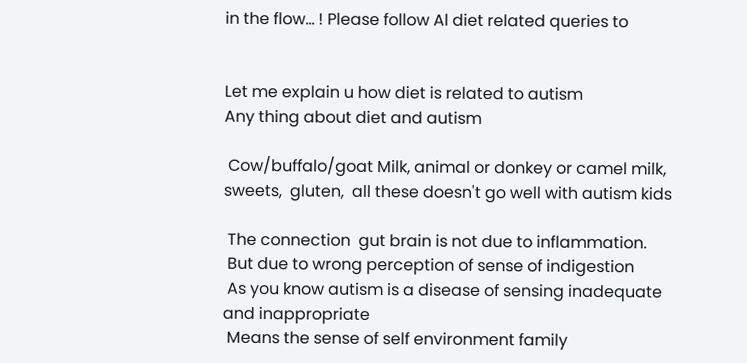in the flow... ! Please follow Al diet related queries to


Let me explain u how diet is related to autism
Any thing about diet and autism

 Cow/buffalo/goat Milk, animal or donkey or camel milk,  sweets,  gluten,  all these doesn't go well with autism kids

 The connection  gut brain is not due to inflammation.
 But due to wrong perception of sense of indigestion
 As you know autism is a disease of sensing inadequate and inappropriate
 Means the sense of self environment family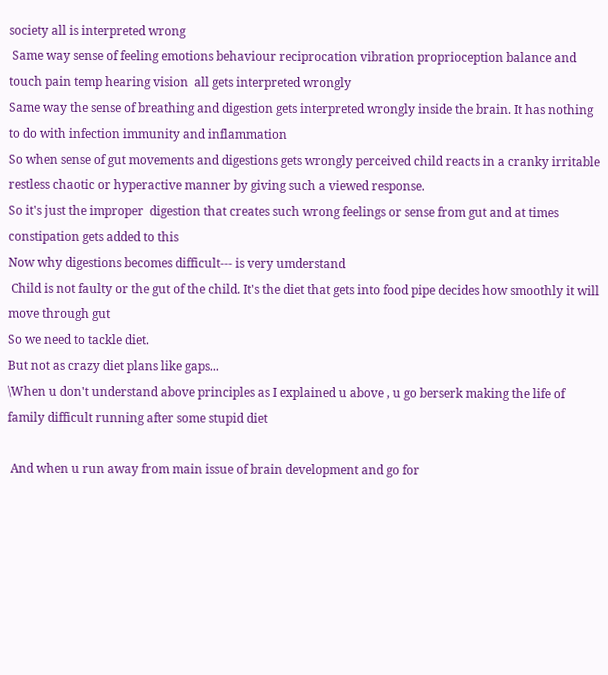society all is interpreted wrong
 Same way sense of feeling emotions behaviour reciprocation vibration proprioception balance and touch pain temp hearing vision  all gets interpreted wrongly
Same way the sense of breathing and digestion gets interpreted wrongly inside the brain. It has nothing to do with infection immunity and inflammation
So when sense of gut movements and digestions gets wrongly perceived child reacts in a cranky irritable restless chaotic or hyperactive manner by giving such a viewed response.
So it's just the improper  digestion that creates such wrong feelings or sense from gut and at times constipation gets added to this
Now why digestions becomes difficult--- is very umderstand
 Child is not faulty or the gut of the child. It's the diet that gets into food pipe decides how smoothly it will move through gut
So we need to tackle diet.
But not as crazy diet plans like gaps...
\When u don't understand above principles as I explained u above , u go berserk making the life of family difficult running after some stupid diet

 And when u run away from main issue of brain development and go for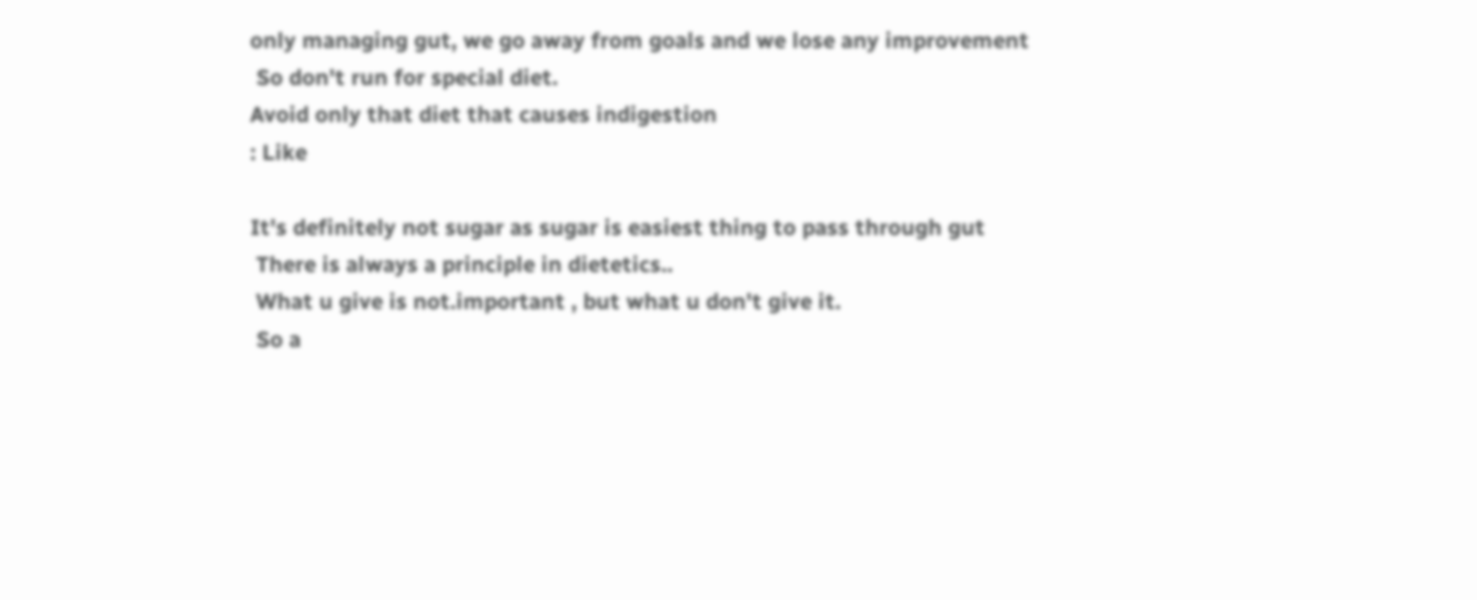only managing gut, we go away from goals and we lose any improvement
 So don't run for special diet.
Avoid only that diet that causes indigestion
: Like

It's definitely not sugar as sugar is easiest thing to pass through gut
 There is always a principle in dietetics..
 What u give is not.important , but what u don't give it.
 So a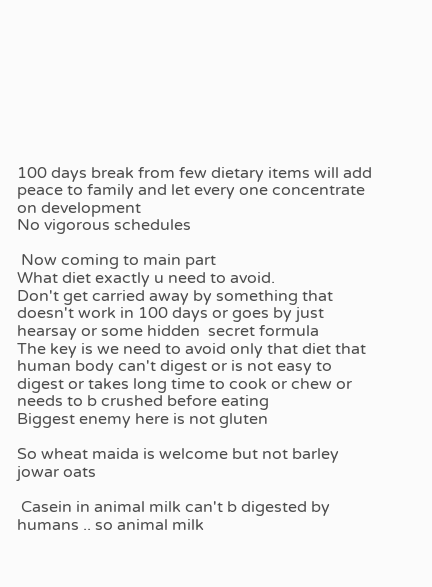100 days break from few dietary items will add peace to family and let every one concentrate on development
No vigorous schedules

 Now coming to main part
What diet exactly u need to avoid.
Don't get carried away by something that doesn't work in 100 days or goes by just hearsay or some hidden  secret formula
The key is we need to avoid only that diet that human body can't digest or is not easy to digest or takes long time to cook or chew or needs to b crushed before eating
Biggest enemy here is not gluten

So wheat maida is welcome but not barley jowar oats

 Casein in animal milk can't b digested by humans .. so animal milk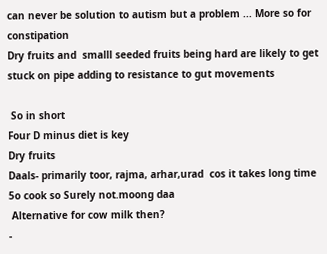can never be solution to autism but a problem ... More so for constipation
Dry fruits and  smalll seeded fruits being hard are likely to get stuck on pipe adding to resistance to gut movements

 So in short
Four D minus diet is key
Dry fruits
Daals- primarily toor, rajma, arhar,urad  cos it takes long time 5o cook so Surely not.moong daa
 Alternative for cow milk then?
-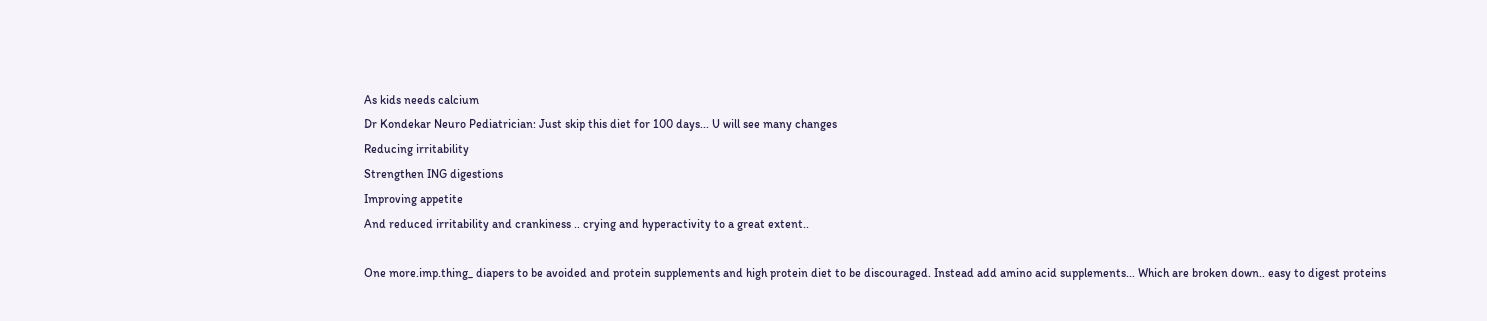As kids needs calcium
Dr Kondekar Neuro Pediatrician: Just skip this diet for 100 days... U will see many changes
Reducing irritability
Strengthen ING digestions
Improving appetite
And reduced irritability and crankiness .. crying and hyperactivity to a great extent..

One more.imp.thing_ diapers to be avoided and protein supplements and high protein diet to be discouraged. Instead add amino acid supplements... Which are broken down.. easy to digest proteins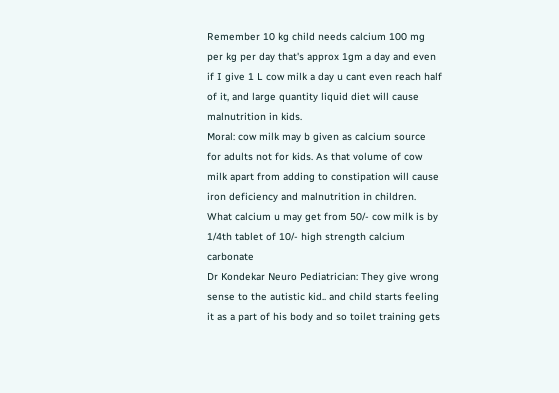Remember 10 kg child needs calcium 100 mg per kg per day that's approx 1gm a day and even if I give 1 L cow milk a day u cant even reach half of it, and large quantity liquid diet will cause malnutrition in kids.
Moral: cow milk may b given as calcium source for adults not for kids. As that volume of cow milk apart from adding to constipation will cause iron deficiency and malnutrition in children.
What calcium u may get from 50/- cow milk is by 1/4th tablet of 10/- high strength calcium carbonate
Dr Kondekar Neuro Pediatrician: They give wrong sense to the autistic kid.. and child starts feeling it as a part of his body and so toilet training gets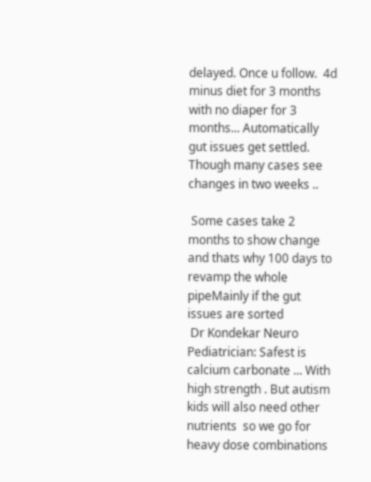delayed. Once u follow.  4d minus diet for 3 months with no diaper for 3 months... Automatically gut issues get settled. Though many cases see changes in two weeks ..

 Some cases take 2 months to show change and thats why 100 days to revamp the whole pipeMainly if the gut issues are sorted
 Dr Kondekar Neuro Pediatrician: Safest is calcium carbonate ... With high strength . But autism kids will also need other nutrients  so we go for heavy dose combinations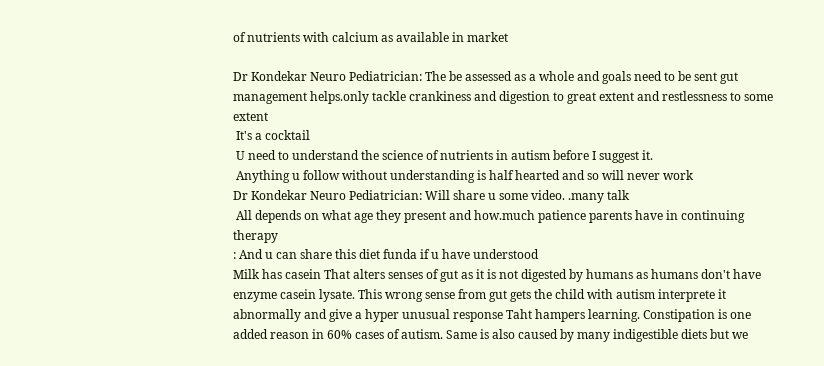of nutrients with calcium as available in market

Dr Kondekar Neuro Pediatrician: The be assessed as a whole and goals need to be sent gut management helps.only tackle crankiness and digestion to great extent and restlessness to some extent
 It's a cocktail
 U need to understand the science of nutrients in autism before I suggest it.
 Anything u follow without understanding is half hearted and so will never work
Dr Kondekar Neuro Pediatrician: Will share u some video. .many talk
 All depends on what age they present and how.much patience parents have in continuing therapy
: And u can share this diet funda if u have understood
Milk has casein That alters senses of gut as it is not digested by humans as humans don't have enzyme casein lysate. This wrong sense from gut gets the child with autism interprete it abnormally and give a hyper unusual response Taht hampers learning. Constipation is one added reason in 60% cases of autism. Same is also caused by many indigestible diets but we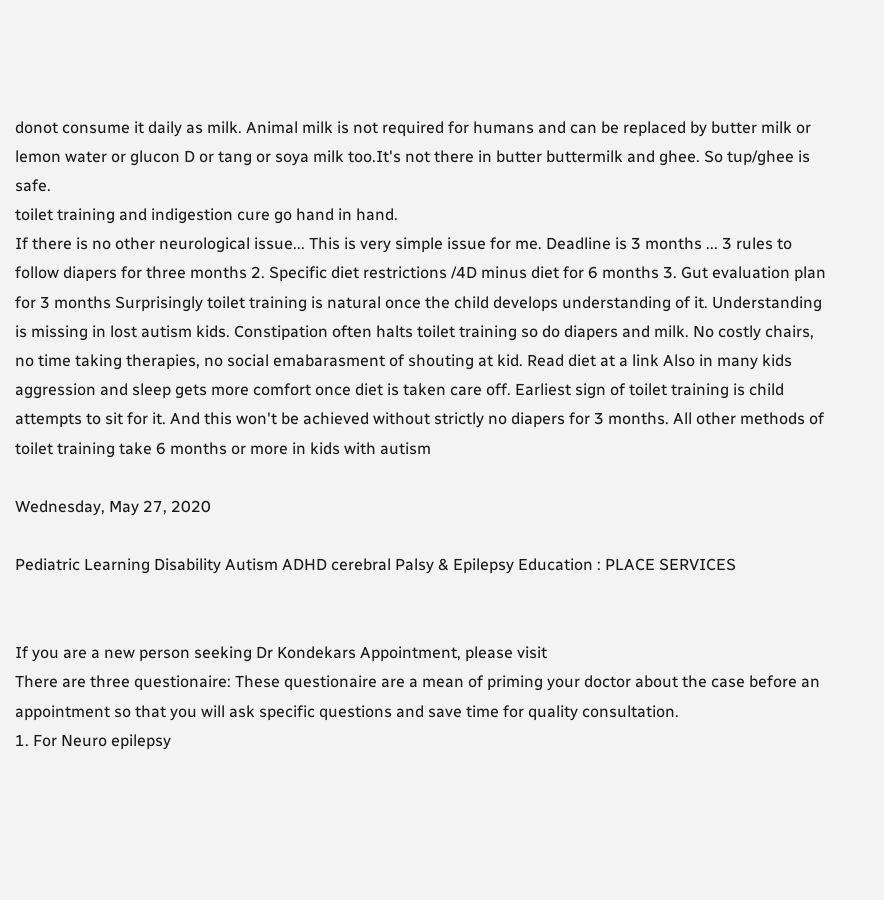donot consume it daily as milk. Animal milk is not required for humans and can be replaced by butter milk or lemon water or glucon D or tang or soya milk too.It's not there in butter buttermilk and ghee. So tup/ghee is safe.
toilet training and indigestion cure go hand in hand.
If there is no other neurological issue... This is very simple issue for me. Deadline is 3 months ... 3 rules to follow diapers for three months 2. Specific diet restrictions /4D minus diet for 6 months 3. Gut evaluation plan for 3 months Surprisingly toilet training is natural once the child develops understanding of it. Understanding is missing in lost autism kids. Constipation often halts toilet training so do diapers and milk. No costly chairs, no time taking therapies, no social emabarasment of shouting at kid. Read diet at a link Also in many kids aggression and sleep gets more comfort once diet is taken care off. Earliest sign of toilet training is child attempts to sit for it. And this won't be achieved without strictly no diapers for 3 months. All other methods of toilet training take 6 months or more in kids with autism

Wednesday, May 27, 2020

Pediatric Learning Disability Autism ADHD cerebral Palsy & Epilepsy Education : PLACE SERVICES


If you are a new person seeking Dr Kondekars Appointment, please visit
There are three questionaire: These questionaire are a mean of priming your doctor about the case before an appointment so that you will ask specific questions and save time for quality consultation.
1. For Neuro epilepsy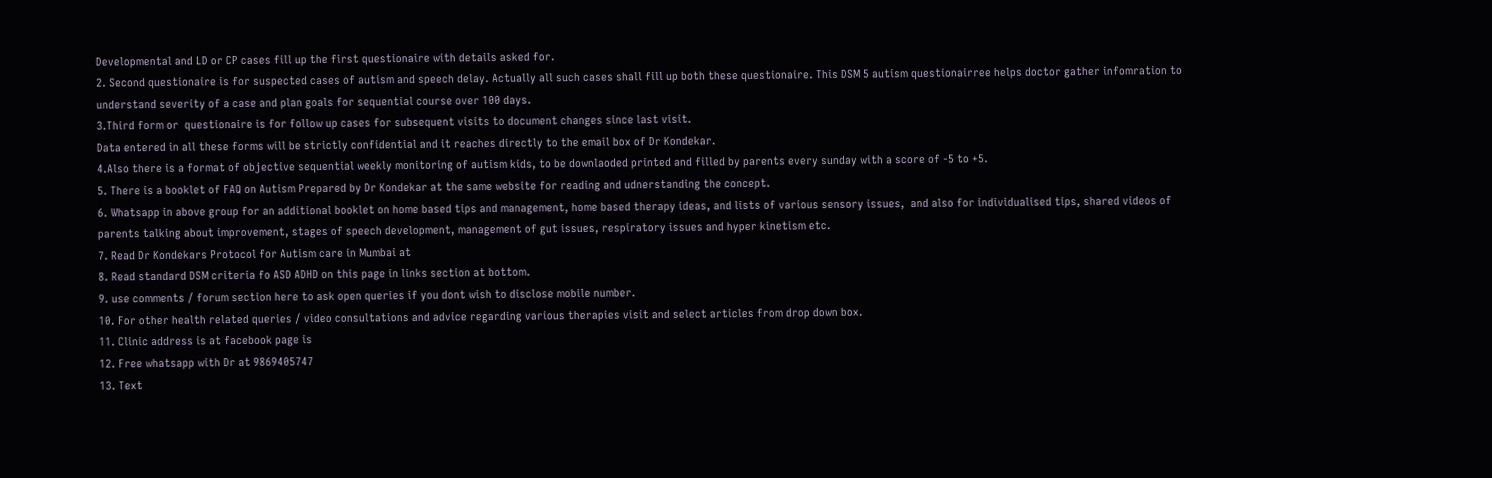Developmental and LD or CP cases fill up the first questionaire with details asked for.
2. Second questionaire is for suspected cases of autism and speech delay. Actually all such cases shall fill up both these questionaire. This DSM 5 autism questionairree helps doctor gather infomration to understand severity of a case and plan goals for sequential course over 100 days.
3.Third form or  questionaire is for follow up cases for subsequent visits to document changes since last visit.
Data entered in all these forms will be strictly confidential and it reaches directly to the email box of Dr Kondekar.
4.Also there is a format of objective sequential weekly monitoring of autism kids, to be downlaoded printed and filled by parents every sunday with a score of -5 to +5.
5. There is a booklet of FAQ on Autism Prepared by Dr Kondekar at the same website for reading and udnerstanding the concept.
6. Whatsapp in above group for an additional booklet on home based tips and management, home based therapy ideas, and lists of various sensory issues,  and also for individualised tips, shared videos of parents talking about improvement, stages of speech development, management of gut issues, respiratory issues and hyper kinetism etc.
7. Read Dr Kondekars Protocol for Autism care in Mumbai at
8. Read standard DSM criteria fo ASD ADHD on this page in links section at bottom.
9. use comments / forum section here to ask open queries if you dont wish to disclose mobile number.
10. For other health related queries / video consultations and advice regarding various therapies visit and select articles from drop down box.
11. Clinic address is at facebook page is
12. Free whatsapp with Dr at 9869405747
13. Text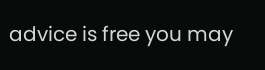advice is free you may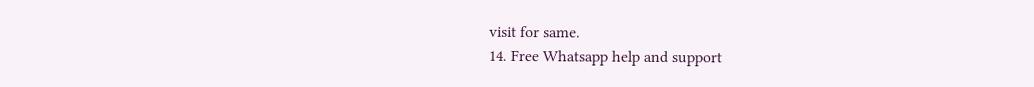visit for same.
14. Free Whatsapp help and support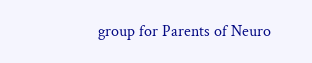group for Parents of Neuro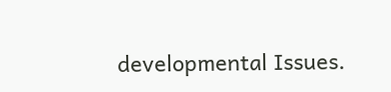developmental Issues.